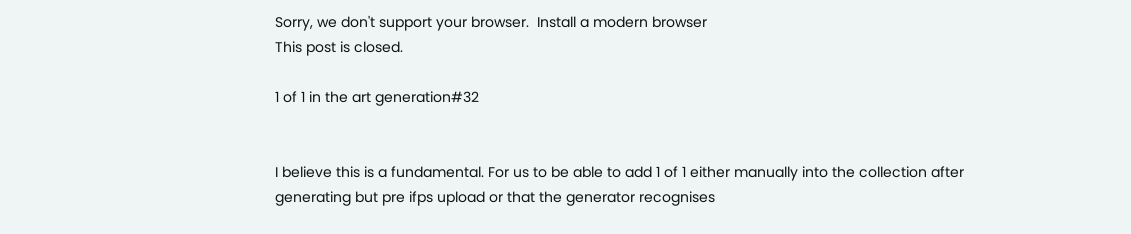Sorry, we don't support your browser.  Install a modern browser
This post is closed.

1 of 1 in the art generation#32


I believe this is a fundamental. For us to be able to add 1 of 1 either manually into the collection after generating but pre ifps upload or that the generator recognises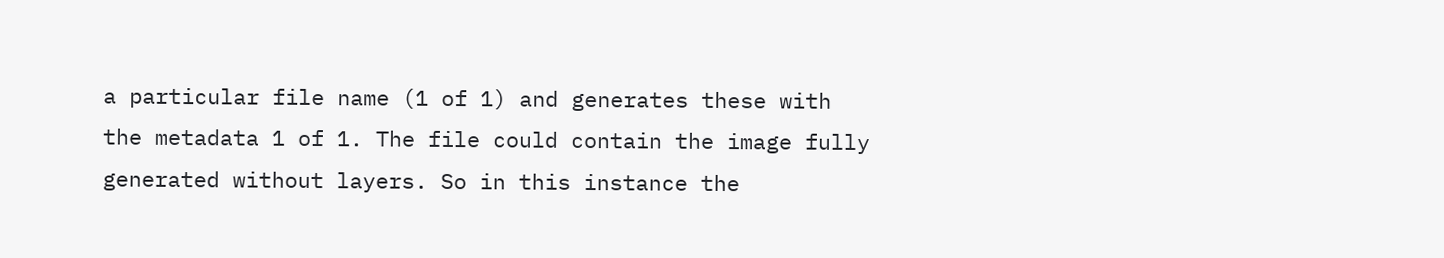a particular file name (1 of 1) and generates these with the metadata 1 of 1. The file could contain the image fully generated without layers. So in this instance the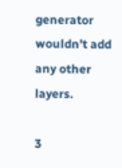generator wouldn’t add any other layers.

3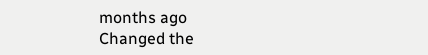months ago
Changed the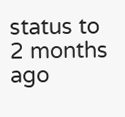status to
2 months ago